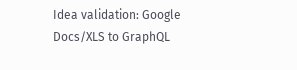Idea validation: Google Docs/XLS to GraphQL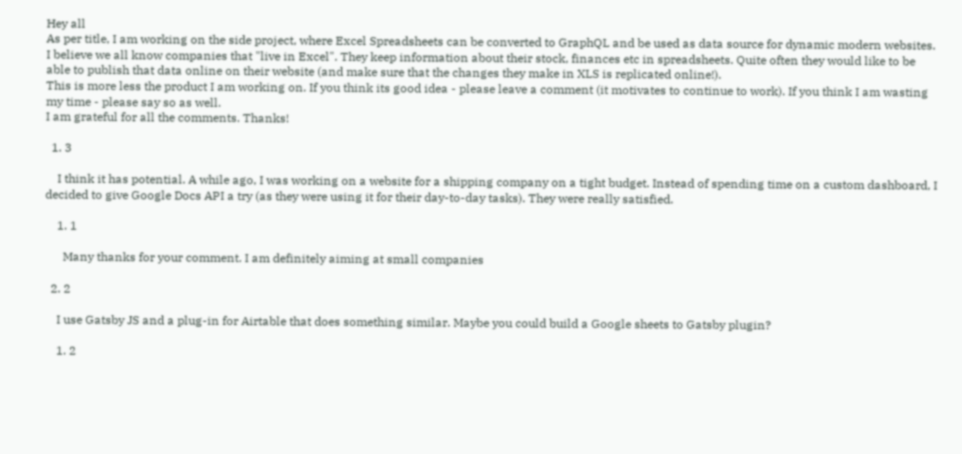Hey all
As per title, I am working on the side project, where Excel Spreadsheets can be converted to GraphQL and be used as data source for dynamic modern websites.
I believe we all know companies that "live in Excel". They keep information about their stock, finances etc in spreadsheets. Quite often they would like to be able to publish that data online on their website (and make sure that the changes they make in XLS is replicated online!).
This is more less the product I am working on. If you think its good idea - please leave a comment (it motivates to continue to work). If you think I am wasting my time - please say so as well.
I am grateful for all the comments. Thanks!

  1. 3

    I think it has potential. A while ago, I was working on a website for a shipping company on a tight budget. Instead of spending time on a custom dashboard, I decided to give Google Docs API a try (as they were using it for their day-to-day tasks). They were really satisfied.

    1. 1

      Many thanks for your comment. I am definitely aiming at small companies

  2. 2

    I use Gatsby JS and a plug-in for Airtable that does something similar. Maybe you could build a Google sheets to Gatsby plugin?

    1. 2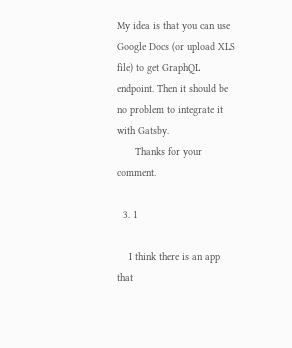My idea is that you can use Google Docs (or upload XLS file) to get GraphQL endpoint. Then it should be no problem to integrate it with Gatsby.
      Thanks for your comment.

  3. 1

    I think there is an app that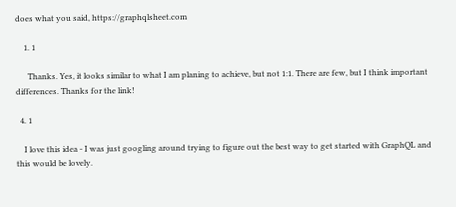does what you said, https://graphqlsheet.com

    1. 1

      Thanks. Yes, it looks similar to what I am planing to achieve, but not 1:1. There are few, but I think important differences. Thanks for the link!

  4. 1

    I love this idea - I was just googling around trying to figure out the best way to get started with GraphQL and this would be lovely.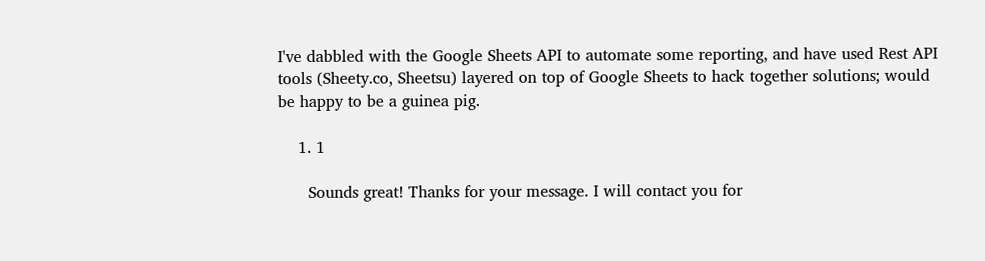I've dabbled with the Google Sheets API to automate some reporting, and have used Rest API tools (Sheety.co, Sheetsu) layered on top of Google Sheets to hack together solutions; would be happy to be a guinea pig.

    1. 1

      Sounds great! Thanks for your message. I will contact you for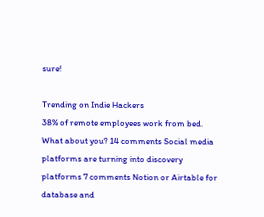sure!

Trending on Indie Hackers
38% of remote employees work from bed. What about you? 14 comments Social media platforms are turning into discovery platforms 7 comments Notion or Airtable for database and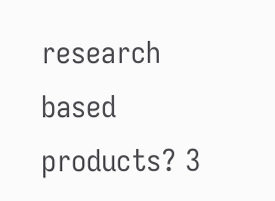research based products? 3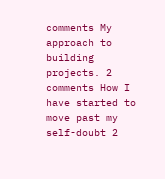comments My approach to building projects. 2 comments How I have started to move past my self-doubt 2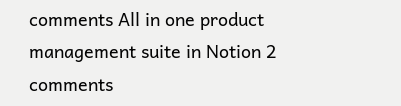comments All in one product management suite in Notion 2 comments